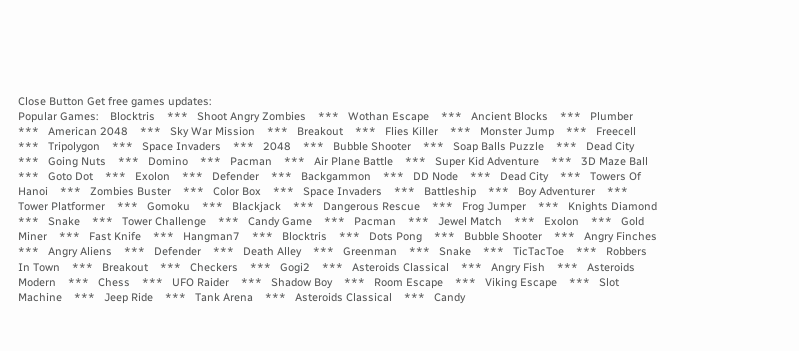Close Button Get free games updates:
Popular Games:    Blocktris    ***   Shoot Angry Zombies    ***   Wothan Escape    ***   Ancient Blocks    ***   Plumber    ***   American 2048    ***   Sky War Mission    ***   Breakout    ***   Flies Killer    ***   Monster Jump    ***   Freecell    ***   Tripolygon    ***   Space Invaders    ***   2048    ***   Bubble Shooter    ***   Soap Balls Puzzle    ***   Dead City    ***   Going Nuts    ***   Domino    ***   Pacman    ***   Air Plane Battle    ***   Super Kid Adventure    ***   3D Maze Ball    ***   Goto Dot    ***   Exolon    ***   Defender    ***   Backgammon    ***   DD Node    ***   Dead City    ***   Towers Of Hanoi    ***   Zombies Buster    ***   Color Box    ***   Space Invaders    ***   Battleship    ***   Boy Adventurer    ***   Tower Platformer    ***   Gomoku    ***   Blackjack    ***   Dangerous Rescue    ***   Frog Jumper    ***   Knights Diamond    ***   Snake    ***   Tower Challenge    ***   Candy Game    ***   Pacman    ***   Jewel Match    ***   Exolon    ***   Gold Miner    ***   Fast Knife    ***   Hangman7    ***   Blocktris    ***   Dots Pong    ***   Bubble Shooter    ***   Angry Finches    ***   Angry Aliens    ***   Defender    ***   Death Alley    ***   Greenman    ***   Snake    ***   TicTacToe    ***   Robbers In Town    ***   Breakout    ***   Checkers    ***   Gogi2    ***   Asteroids Classical    ***   Angry Fish    ***   Asteroids Modern    ***   Chess    ***   UFO Raider    ***   Shadow Boy    ***   Room Escape    ***   Viking Escape    ***   Slot Machine    ***   Jeep Ride    ***   Tank Arena    ***   Asteroids Classical    ***   Candy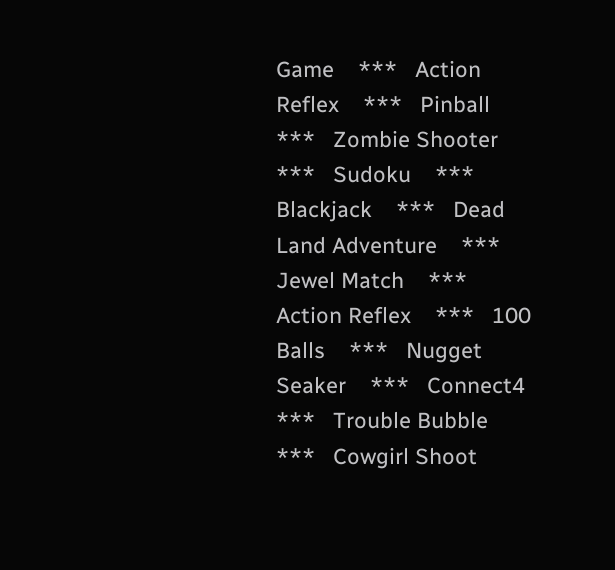Game    ***   Action Reflex    ***   Pinball    ***   Zombie Shooter    ***   Sudoku    ***   Blackjack    ***   Dead Land Adventure    ***   Jewel Match    ***   Action Reflex    ***   100 Balls    ***   Nugget Seaker    ***   Connect4    ***   Trouble Bubble    ***   Cowgirl Shoot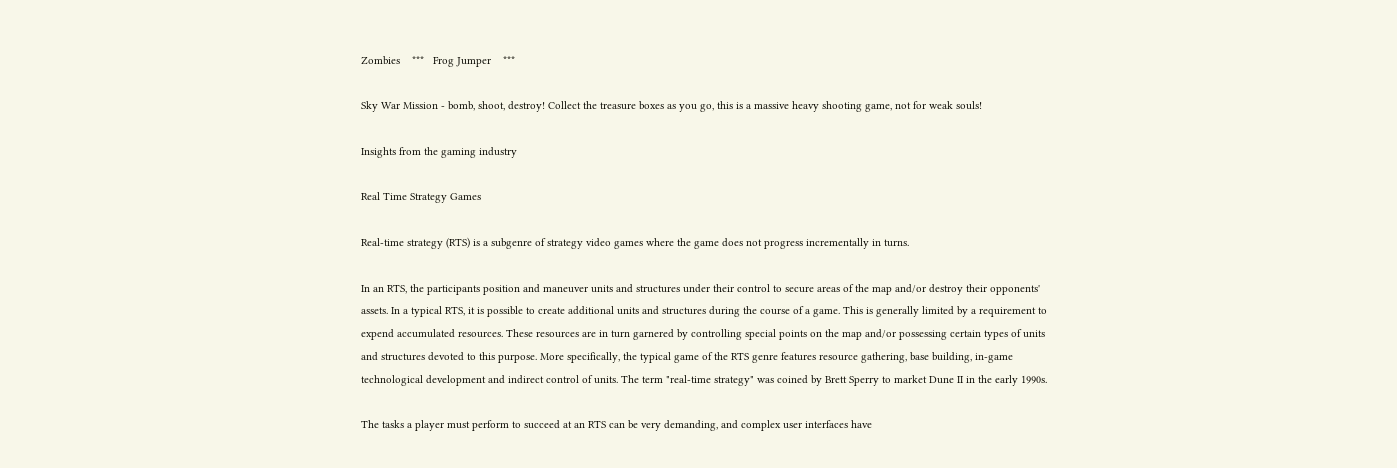Zombies    ***   Frog Jumper    ***

Sky War Mission - bomb, shoot, destroy! Collect the treasure boxes as you go, this is a massive heavy shooting game, not for weak souls!

Insights from the gaming industry

Real Time Strategy Games

Real-time strategy (RTS) is a subgenre of strategy video games where the game does not progress incrementally in turns.

In an RTS, the participants position and maneuver units and structures under their control to secure areas of the map and/or destroy their opponents' assets. In a typical RTS, it is possible to create additional units and structures during the course of a game. This is generally limited by a requirement to expend accumulated resources. These resources are in turn garnered by controlling special points on the map and/or possessing certain types of units and structures devoted to this purpose. More specifically, the typical game of the RTS genre features resource gathering, base building, in-game technological development and indirect control of units. The term "real-time strategy" was coined by Brett Sperry to market Dune II in the early 1990s.

The tasks a player must perform to succeed at an RTS can be very demanding, and complex user interfaces have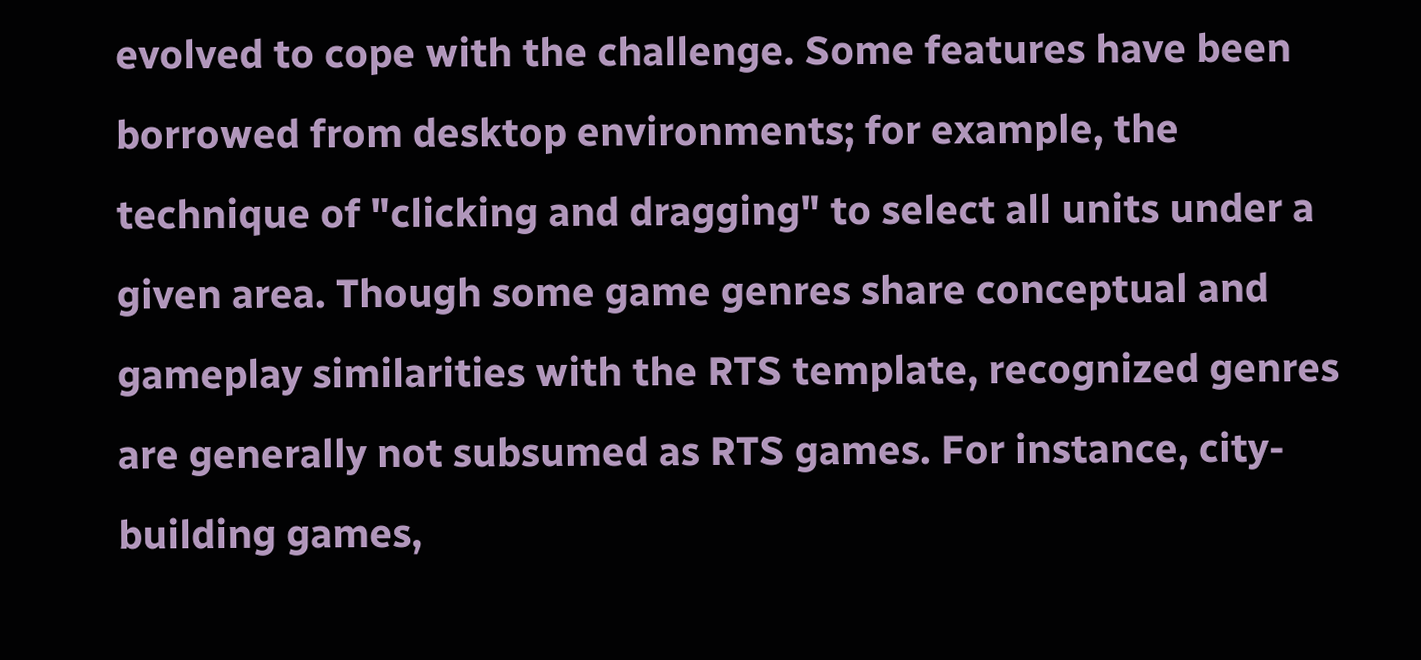evolved to cope with the challenge. Some features have been borrowed from desktop environments; for example, the technique of "clicking and dragging" to select all units under a given area. Though some game genres share conceptual and gameplay similarities with the RTS template, recognized genres are generally not subsumed as RTS games. For instance, city-building games,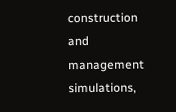construction and management simulations,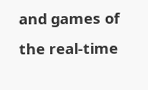and games of the real-time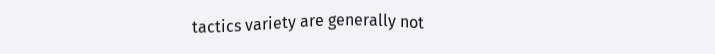tactics variety are generally not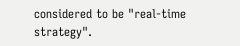considered to be "real-time strategy".